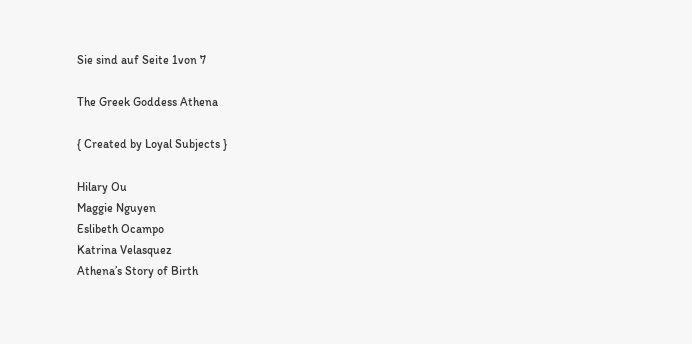Sie sind auf Seite 1von 7

The Greek Goddess Athena

{ Created by Loyal Subjects }

Hilary Ou
Maggie Nguyen
Eslibeth Ocampo
Katrina Velasquez
Athena’s Story of Birth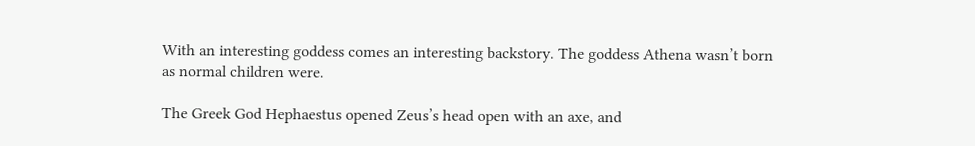With an interesting goddess comes an interesting backstory. The goddess Athena wasn’t born
as normal children were.

The Greek God Hephaestus opened Zeus’s head open with an axe, and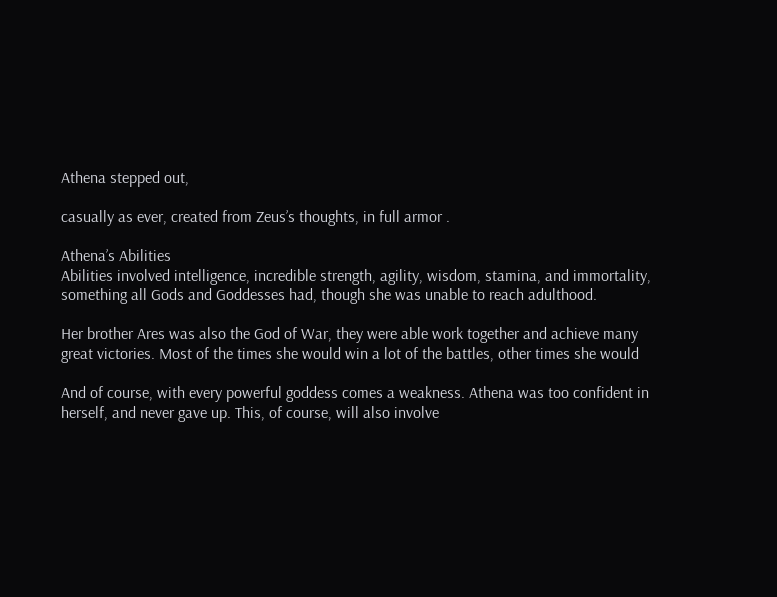Athena stepped out,

casually as ever, created from Zeus’s thoughts, in full armor .

Athena’s Abilities
Abilities involved intelligence, incredible strength, agility, wisdom, stamina, and immortality,
something all Gods and Goddesses had, though she was unable to reach adulthood.

Her brother Ares was also the God of War, they were able work together and achieve many
great victories. Most of the times she would win a lot of the battles, other times she would

And of course, with every powerful goddess comes a weakness. Athena was too confident in
herself, and never gave up. This, of course, will also involve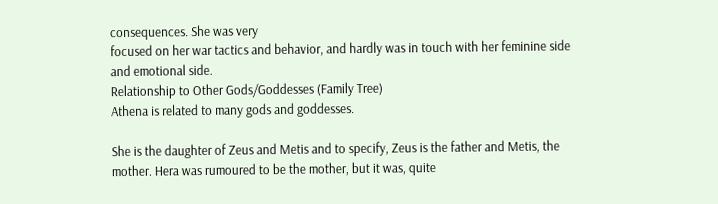consequences. She was very
focused on her war tactics and behavior, and hardly was in touch with her feminine side
and emotional side.
Relationship to Other Gods/Goddesses (Family Tree)
Athena is related to many gods and goddesses.

She is the daughter of Zeus and Metis and to specify, Zeus is the father and Metis, the
mother. Hera was rumoured to be the mother, but it was, quite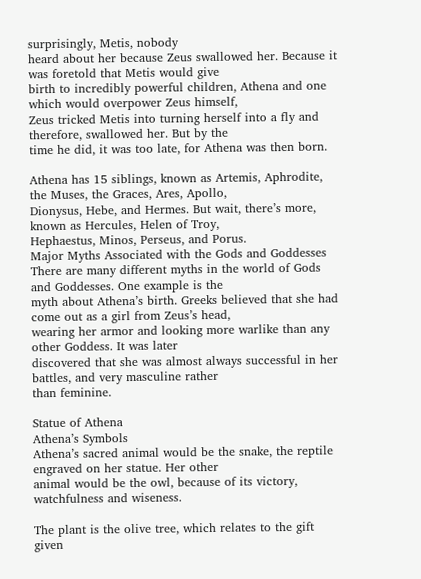surprisingly, Metis, nobody
heard about her because Zeus swallowed her. Because it was foretold that Metis would give
birth to incredibly powerful children, Athena and one which would overpower Zeus himself,
Zeus tricked Metis into turning herself into a fly and therefore, swallowed her. But by the
time he did, it was too late, for Athena was then born.

Athena has 15 siblings, known as Artemis, Aphrodite, the Muses, the Graces, Ares, Apollo,
Dionysus, Hebe, and Hermes. But wait, there’s more, known as Hercules, Helen of Troy,
Hephaestus, Minos, Perseus, and Porus.
Major Myths Associated with the Gods and Goddesses
There are many different myths in the world of Gods and Goddesses. One example is the
myth about Athena’s birth. Greeks believed that she had come out as a girl from Zeus’s head,
wearing her armor and looking more warlike than any other Goddess. It was later
discovered that she was almost always successful in her battles, and very masculine rather
than feminine.

Statue of Athena
Athena’s Symbols
Athena’s sacred animal would be the snake, the reptile engraved on her statue. Her other
animal would be the owl, because of its victory, watchfulness and wiseness.

The plant is the olive tree, which relates to the gift given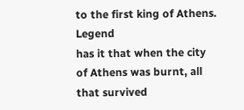to the first king of Athens. Legend
has it that when the city of Athens was burnt, all that survived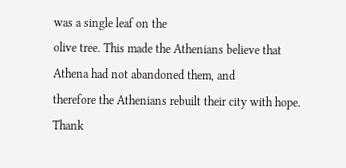was a single leaf on the
olive tree. This made the Athenians believe that Athena had not abandoned them, and
therefore the Athenians rebuilt their city with hope.
Thank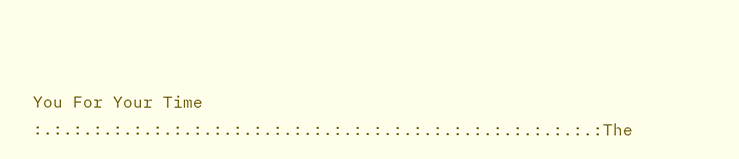You For Your Time
:.:.:.:.:.:.:.:.:.:.:.:.:.:.:.:.:.:.:.:.:.:.:.:.:.:.:.:.:The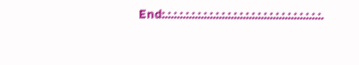End:.:.:.:.:.:.:.:.:.:.:.:.:.:.:.:.:.:.:.:.:.:.:.:.:.:.:.